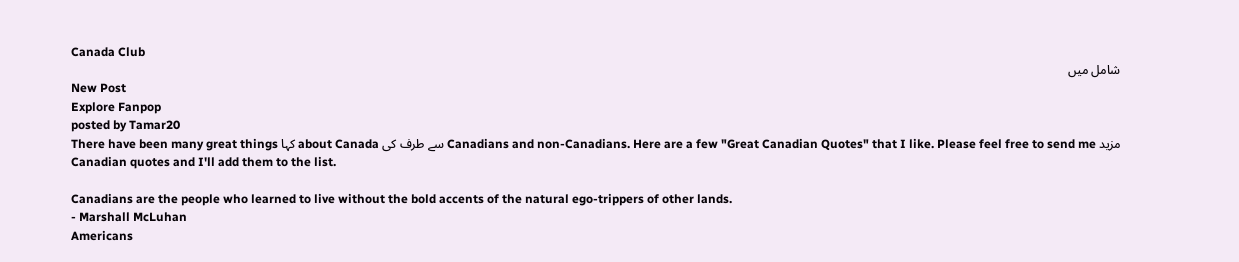Canada Club
شامل میں
New Post
Explore Fanpop
posted by Tamar20
There have been many great things کہا about Canada سے طرف کی Canadians and non-Canadians. Here are a few "Great Canadian Quotes" that I like. Please feel free to send me مزید Canadian quotes and I'll add them to the list.

Canadians are the people who learned to live without the bold accents of the natural ego-trippers of other lands.
- Marshall McLuhan
Americans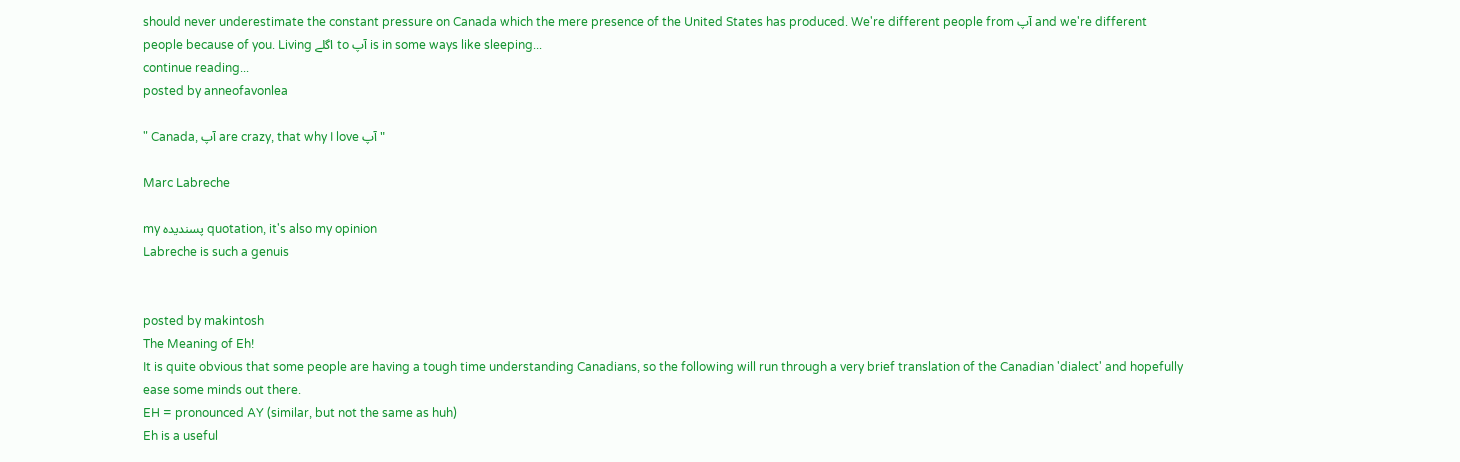should never underestimate the constant pressure on Canada which the mere presence of the United States has produced. We're different people from آپ and we're different people because of you. Living اگلے to آپ is in some ways like sleeping...
continue reading...
posted by anneofavonlea

" Canada, آپ are crazy, that why I love آپ "

Marc Labreche

my پسندیدہ quotation, it's also my opinion
Labreche is such a genuis


posted by makintosh
The Meaning of Eh!
It is quite obvious that some people are having a tough time understanding Canadians, so the following will run through a very brief translation of the Canadian 'dialect' and hopefully ease some minds out there.
EH = pronounced AY (similar, but not the same as huh)
Eh is a useful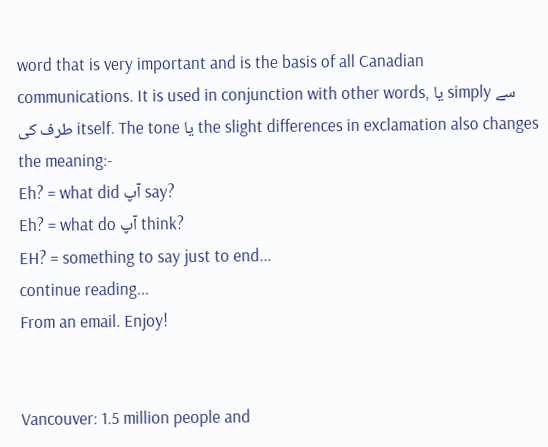word that is very important and is the basis of all Canadian communications. It is used in conjunction with other words, یا simply سے طرف کی itself. The tone یا the slight differences in exclamation also changes the meaning:-
Eh? = what did آپ say?
Eh? = what do آپ think?
EH? = something to say just to end...
continue reading...
From an email. Enjoy!


Vancouver: 1.5 million people and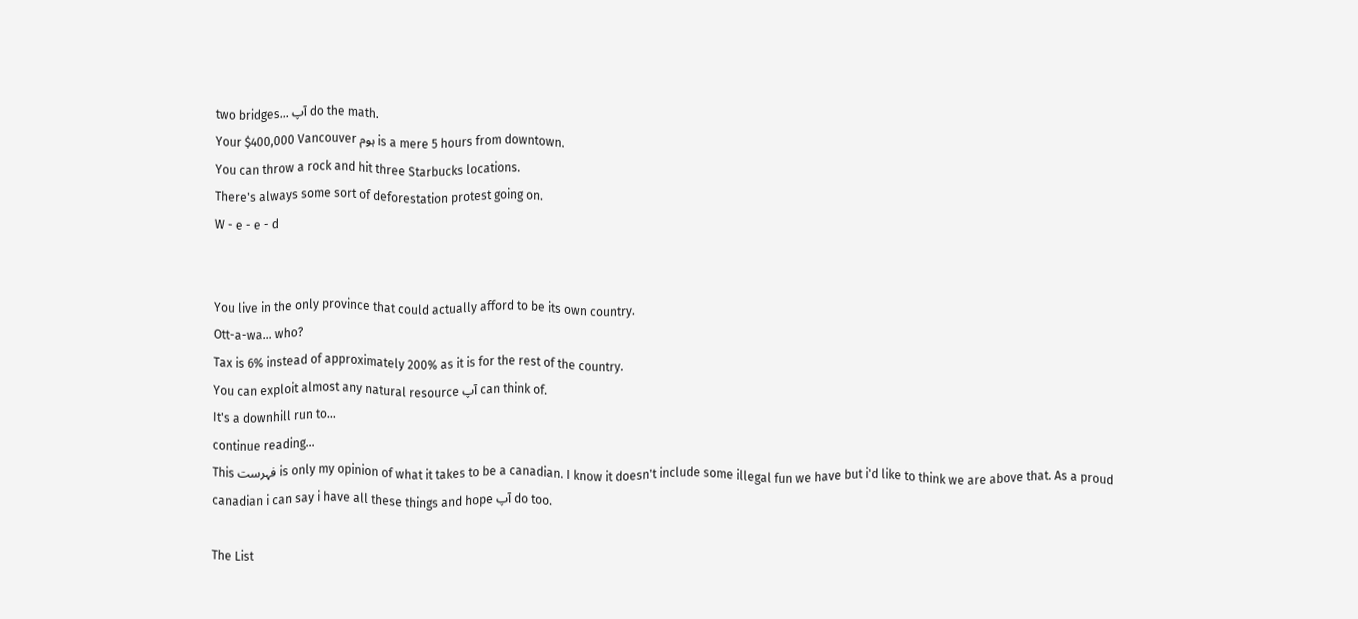two bridges... آپ do the math.
Your $400,000 Vancouver ہوم is a mere 5 hours from downtown.
You can throw a rock and hit three Starbucks locations.
There's always some sort of deforestation protest going on.
W - e - e - d


You live in the only province that could actually afford to be its own country.
Ott-a-wa... who?
Tax is 6% instead of approximately 200% as it is for the rest of the country.
You can exploit almost any natural resource آپ can think of.
It's a downhill run to...
continue reading...
This فہرست is only my opinion of what it takes to be a canadian. I know it doesn't include some illegal fun we have but i'd like to think we are above that. As a proud canadian i can say i have all these things and hope آپ do too.

The List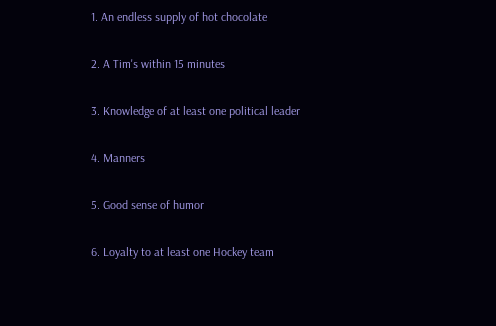1. An endless supply of hot chocolate

2. A Tim's within 15 minutes

3. Knowledge of at least one political leader

4. Manners

5. Good sense of humor

6. Loyalty to at least one Hockey team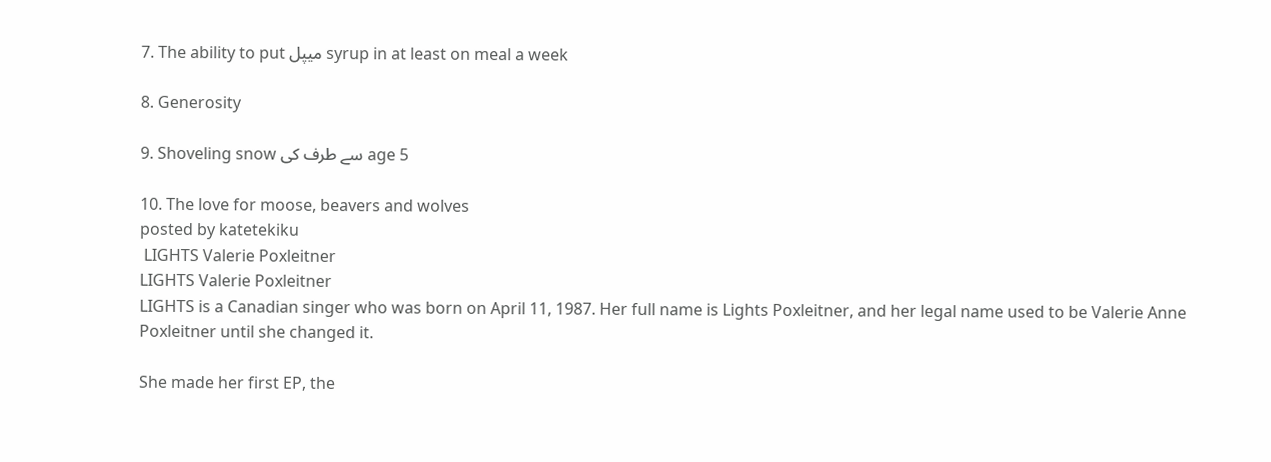7. The ability to put میپل syrup in at least on meal a week

8. Generosity

9. Shoveling snow سے طرف کی age 5

10. The love for moose, beavers and wolves
posted by katetekiku
 LIGHTS Valerie Poxleitner
LIGHTS Valerie Poxleitner
LIGHTS is a Canadian singer who was born on April 11, 1987. Her full name is Lights Poxleitner, and her legal name used to be Valerie Anne Poxleitner until she changed it.

She made her first EP, the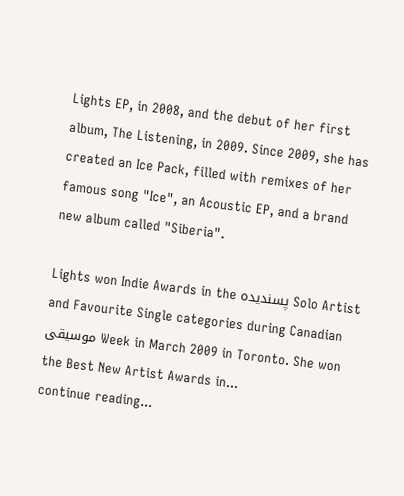Lights EP, in 2008, and the debut of her first album, The Listening, in 2009. Since 2009, she has created an Ice Pack, filled with remixes of her famous song "Ice", an Acoustic EP, and a brand new album called "Siberia".

Lights won Indie Awards in the پسندیدہ Solo Artist and Favourite Single categories during Canadian موسیقی Week in March 2009 in Toronto. She won the Best New Artist Awards in...
continue reading...